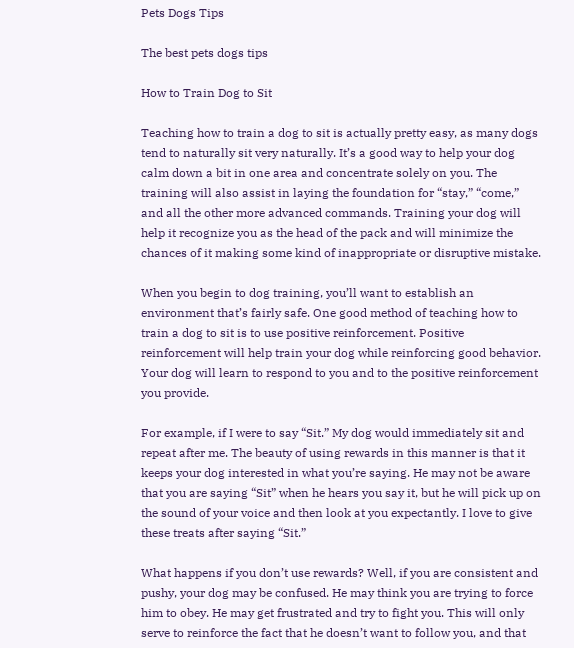Pets Dogs Tips

The best pets dogs tips

How to Train Dog to Sit

Teaching how to train a dog to sit is actually pretty easy, as many dogs tend to naturally sit very naturally. It’s a good way to help your dog calm down a bit in one area and concentrate solely on you. The training will also assist in laying the foundation for “stay,” “come,” and all the other more advanced commands. Training your dog will help it recognize you as the head of the pack and will minimize the chances of it making some kind of inappropriate or disruptive mistake.

When you begin to dog training, you’ll want to establish an environment that’s fairly safe. One good method of teaching how to train a dog to sit is to use positive reinforcement. Positive reinforcement will help train your dog while reinforcing good behavior. Your dog will learn to respond to you and to the positive reinforcement you provide.

For example, if I were to say “Sit.” My dog would immediately sit and repeat after me. The beauty of using rewards in this manner is that it keeps your dog interested in what you’re saying. He may not be aware that you are saying “Sit” when he hears you say it, but he will pick up on the sound of your voice and then look at you expectantly. I love to give these treats after saying “Sit.”

What happens if you don’t use rewards? Well, if you are consistent and pushy, your dog may be confused. He may think you are trying to force him to obey. He may get frustrated and try to fight you. This will only serve to reinforce the fact that he doesn’t want to follow you, and that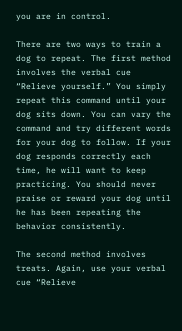you are in control.

There are two ways to train a dog to repeat. The first method involves the verbal cue “Relieve yourself.” You simply repeat this command until your dog sits down. You can vary the command and try different words for your dog to follow. If your dog responds correctly each time, he will want to keep practicing. You should never praise or reward your dog until he has been repeating the behavior consistently.

The second method involves treats. Again, use your verbal cue “Relieve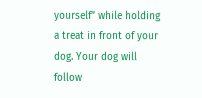yourself” while holding a treat in front of your dog. Your dog will follow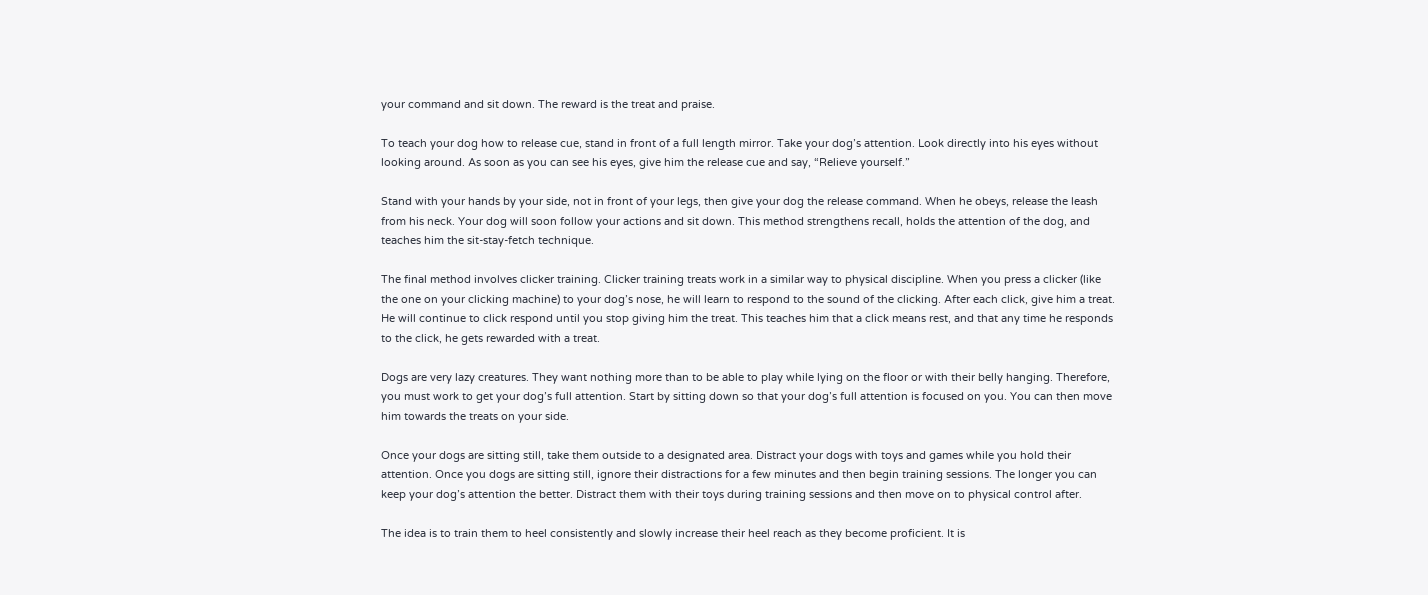your command and sit down. The reward is the treat and praise.

To teach your dog how to release cue, stand in front of a full length mirror. Take your dog’s attention. Look directly into his eyes without looking around. As soon as you can see his eyes, give him the release cue and say, “Relieve yourself.”

Stand with your hands by your side, not in front of your legs, then give your dog the release command. When he obeys, release the leash from his neck. Your dog will soon follow your actions and sit down. This method strengthens recall, holds the attention of the dog, and teaches him the sit-stay-fetch technique.

The final method involves clicker training. Clicker training treats work in a similar way to physical discipline. When you press a clicker (like the one on your clicking machine) to your dog’s nose, he will learn to respond to the sound of the clicking. After each click, give him a treat. He will continue to click respond until you stop giving him the treat. This teaches him that a click means rest, and that any time he responds to the click, he gets rewarded with a treat.

Dogs are very lazy creatures. They want nothing more than to be able to play while lying on the floor or with their belly hanging. Therefore, you must work to get your dog’s full attention. Start by sitting down so that your dog’s full attention is focused on you. You can then move him towards the treats on your side.

Once your dogs are sitting still, take them outside to a designated area. Distract your dogs with toys and games while you hold their attention. Once you dogs are sitting still, ignore their distractions for a few minutes and then begin training sessions. The longer you can keep your dog’s attention the better. Distract them with their toys during training sessions and then move on to physical control after.

The idea is to train them to heel consistently and slowly increase their heel reach as they become proficient. It is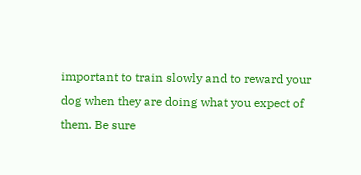important to train slowly and to reward your dog when they are doing what you expect of them. Be sure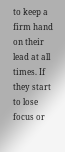to keep a firm hand on their lead at all times. If they start to lose focus or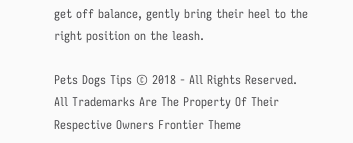get off balance, gently bring their heel to the right position on the leash.

Pets Dogs Tips © 2018 - All Rights Reserved. All Trademarks Are The Property Of Their Respective Owners Frontier Theme